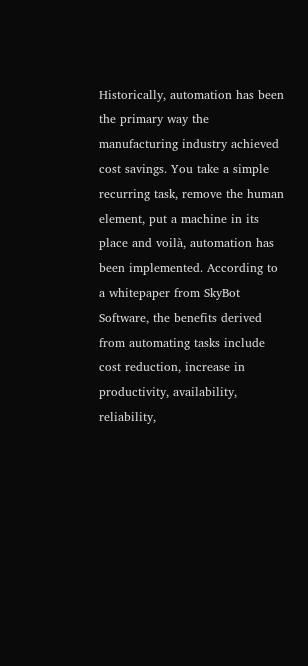Historically, automation has been the primary way the manufacturing industry achieved cost savings. You take a simple recurring task, remove the human element, put a machine in its place and voilà, automation has been implemented. According to a whitepaper from SkyBot Software, the benefits derived from automating tasks include cost reduction, increase in productivity, availability, reliability,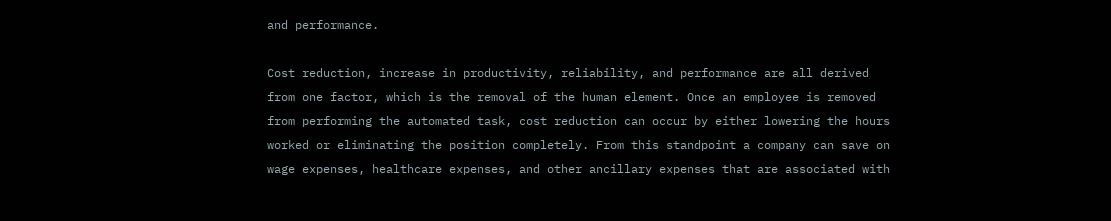and performance.

Cost reduction, increase in productivity, reliability, and performance are all derived from one factor, which is the removal of the human element. Once an employee is removed from performing the automated task, cost reduction can occur by either lowering the hours worked or eliminating the position completely. From this standpoint a company can save on wage expenses, healthcare expenses, and other ancillary expenses that are associated with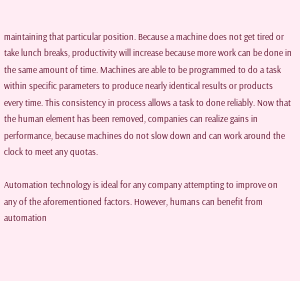maintaining that particular position. Because a machine does not get tired or take lunch breaks, productivity will increase because more work can be done in the same amount of time. Machines are able to be programmed to do a task within specific parameters to produce nearly identical results or products every time. This consistency in process allows a task to done reliably. Now that the human element has been removed, companies can realize gains in performance, because machines do not slow down and can work around the clock to meet any quotas.

Automation technology is ideal for any company attempting to improve on any of the aforementioned factors. However, humans can benefit from automation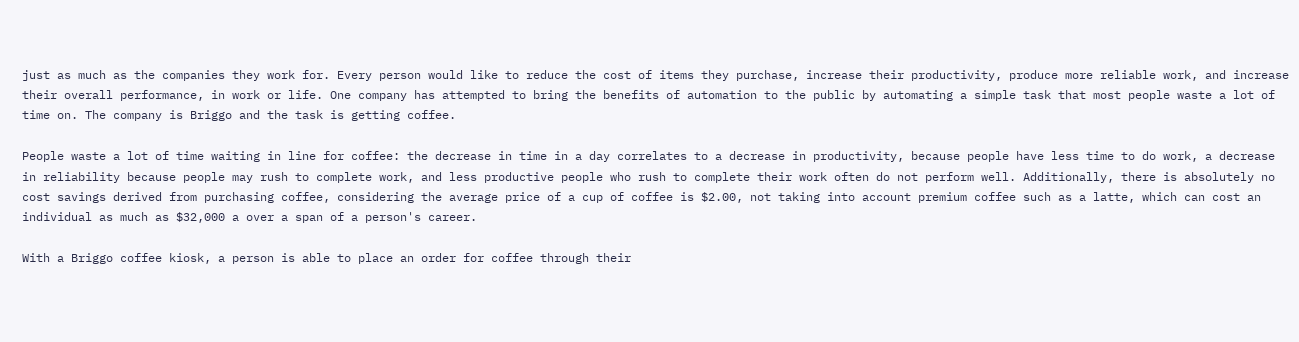just as much as the companies they work for. Every person would like to reduce the cost of items they purchase, increase their productivity, produce more reliable work, and increase their overall performance, in work or life. One company has attempted to bring the benefits of automation to the public by automating a simple task that most people waste a lot of time on. The company is Briggo and the task is getting coffee.

People waste a lot of time waiting in line for coffee: the decrease in time in a day correlates to a decrease in productivity, because people have less time to do work, a decrease in reliability because people may rush to complete work, and less productive people who rush to complete their work often do not perform well. Additionally, there is absolutely no cost savings derived from purchasing coffee, considering the average price of a cup of coffee is $2.00, not taking into account premium coffee such as a latte, which can cost an individual as much as $32,000 a over a span of a person's career.

With a Briggo coffee kiosk, a person is able to place an order for coffee through their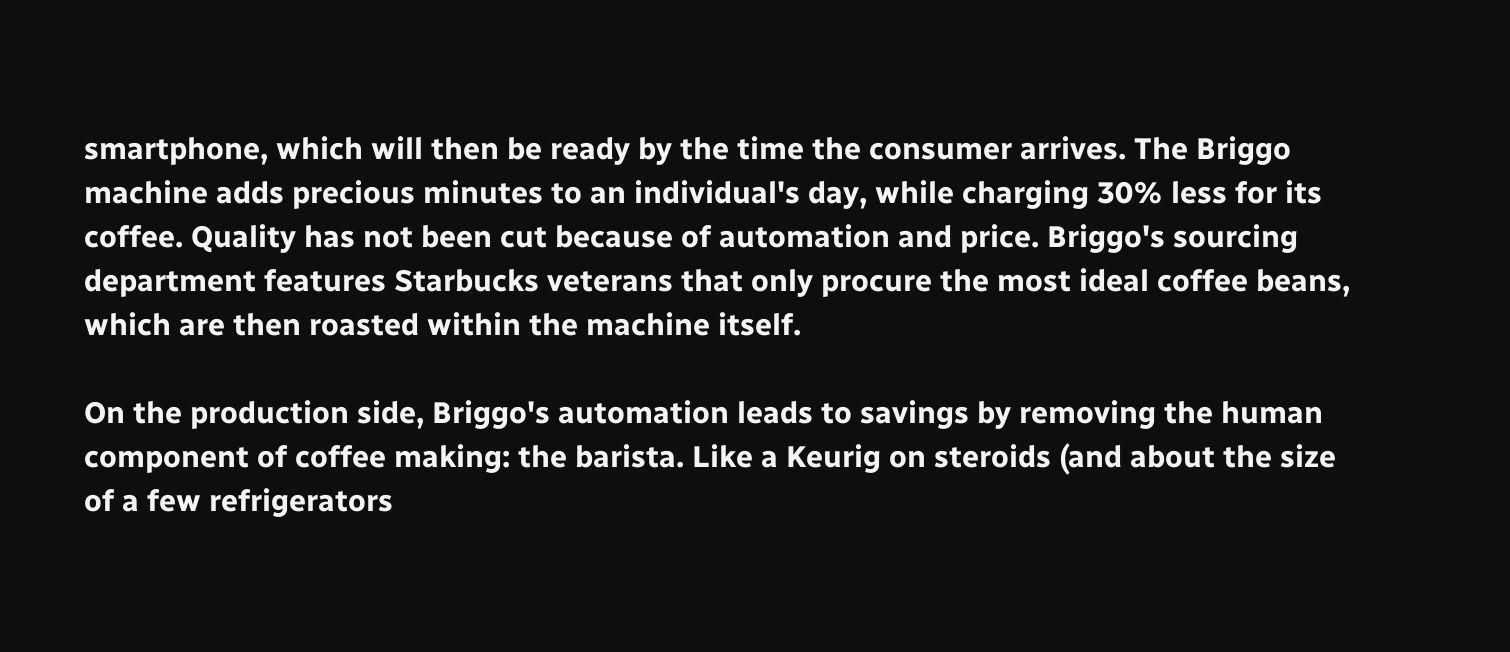smartphone, which will then be ready by the time the consumer arrives. The Briggo machine adds precious minutes to an individual's day, while charging 30% less for its coffee. Quality has not been cut because of automation and price. Briggo's sourcing department features Starbucks veterans that only procure the most ideal coffee beans, which are then roasted within the machine itself.

On the production side, Briggo's automation leads to savings by removing the human component of coffee making: the barista. Like a Keurig on steroids (and about the size of a few refrigerators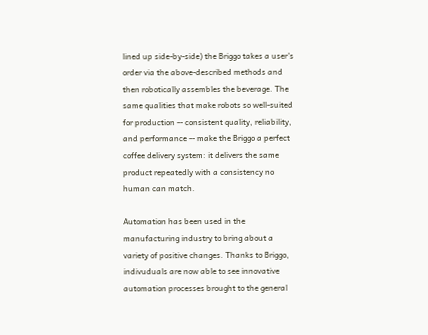lined up side-by-side) the Briggo takes a user's order via the above-described methods and then robotically assembles the beverage. The same qualities that make robots so well-suited for production -- consistent quality, reliability, and performance -- make the Briggo a perfect coffee delivery system: it delivers the same product repeatedly with a consistency no human can match.

Automation has been used in the manufacturing industry to bring about a variety of positive changes. Thanks to Briggo, indivuduals are now able to see innovative automation processes brought to the general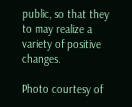public, so that they to may realize a variety of positive changes.

Photo courtesy of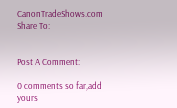CanonTradeShows.com
Share To:


Post A Comment:

0 comments so far,add yours